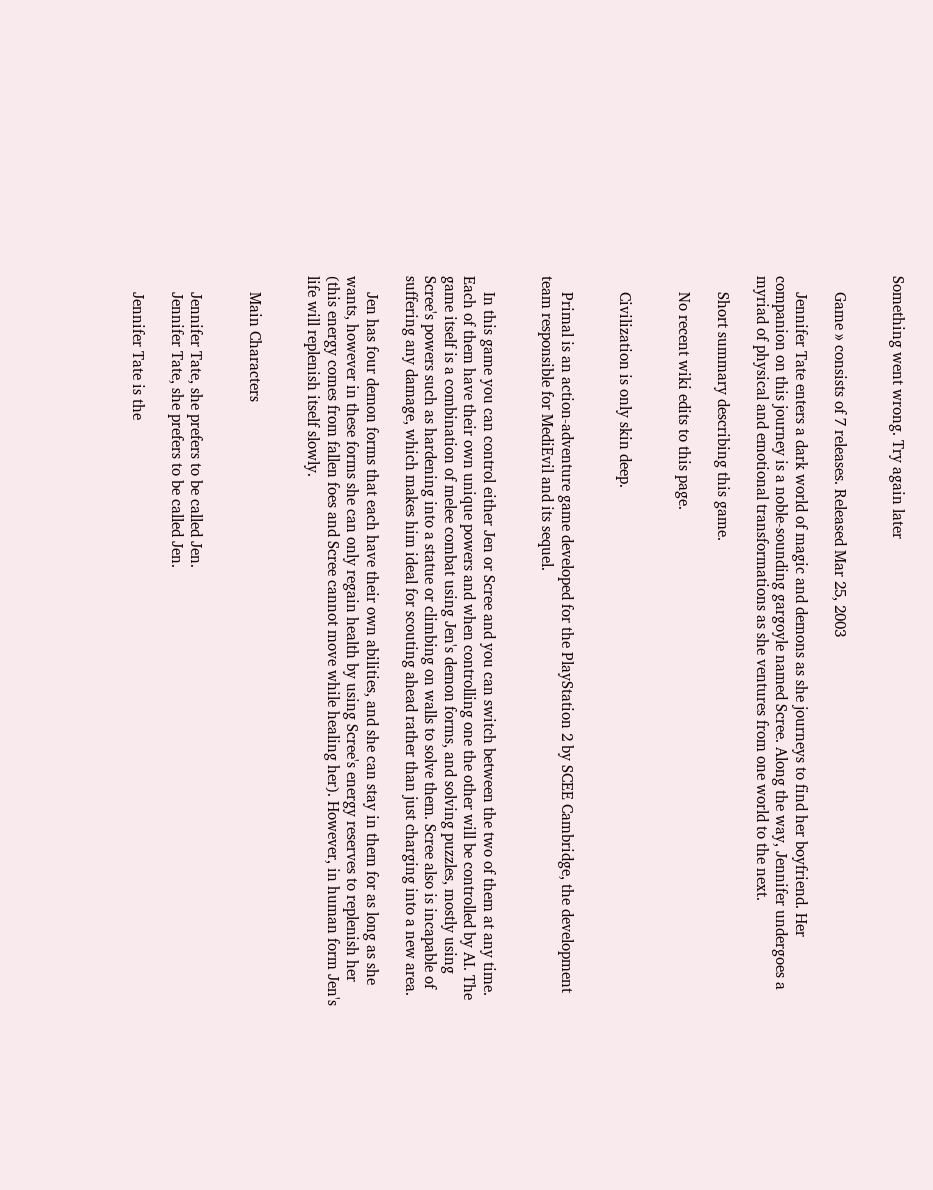Something went wrong. Try again later


    Game » consists of 7 releases. Released Mar 25, 2003

    Jennifer Tate enters a dark world of magic and demons as she journeys to find her boyfriend. Her companion on this journey is a noble-sounding gargoyle named Scree. Along the way, Jennifer undergoes a myriad of physical and emotional transformations as she ventures from one world to the next.

    Short summary describing this game.

    No recent wiki edits to this page.


    Civilization is only skin deep.


    Primal is an action-adventure game developed for the PlayStation 2 by SCEE Cambridge, the development team responsible for MediEvil and its sequel.


    In this game you can control either Jen or Scree and you can switch between the two of them at any time. Each of them have their own unique powers and when controlling one the other will be controlled by AI. The game itself is a combination of melee combat using Jen's demon forms, and solving puzzles, mostly using Scree's powers such as hardening into a statue or climbing on walls to solve them. Scree also is incapable of suffering any damage, which makes him ideal for scouting ahead rather than just charging into a new area.

    Jen has four demon forms that each have their own abilities, and she can stay in them for as long as she wants, however in these forms she can only regain health by using Scree's energy reserves to replenish her (this energy comes from fallen foes and Scree cannot move while healing her). However, in human form Jen's life will replenish itself slowly.


    Main Characters


    Jennifer Tate, she prefers to be called Jen.
    Jennifer Tate, she prefers to be called Jen.

    Jennifer Tate is the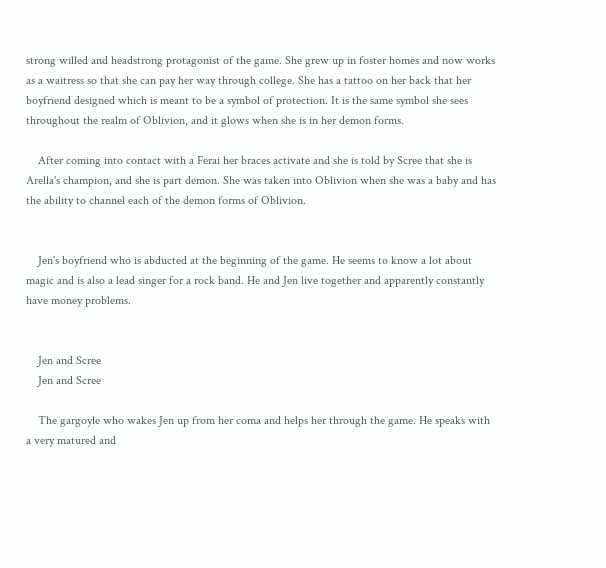strong willed and headstrong protagonist of the game. She grew up in foster homes and now works as a waitress so that she can pay her way through college. She has a tattoo on her back that her boyfriend designed which is meant to be a symbol of protection. It is the same symbol she sees throughout the realm of Oblivion, and it glows when she is in her demon forms.

    After coming into contact with a Ferai her braces activate and she is told by Scree that she is Arella's champion, and she is part demon. She was taken into Oblivion when she was a baby and has the ability to channel each of the demon forms of Oblivion.


    Jen's boyfriend who is abducted at the beginning of the game. He seems to know a lot about magic and is also a lead singer for a rock band. He and Jen live together and apparently constantly have money problems.


    Jen and Scree
    Jen and Scree

    The gargoyle who wakes Jen up from her coma and helps her through the game. He speaks with a very matured and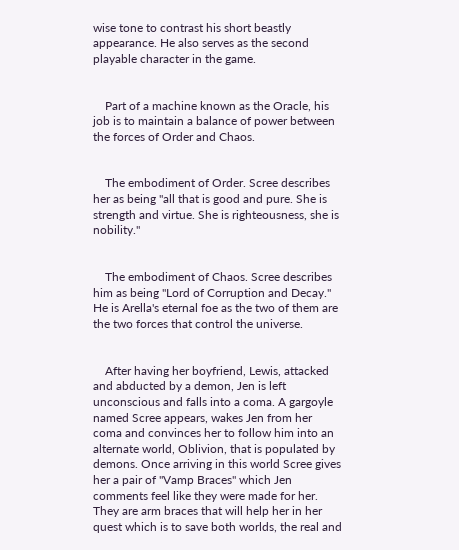wise tone to contrast his short beastly appearance. He also serves as the second playable character in the game.


    Part of a machine known as the Oracle, his job is to maintain a balance of power between the forces of Order and Chaos.


    The embodiment of Order. Scree describes her as being "all that is good and pure. She is strength and virtue. She is righteousness, she is nobility."


    The embodiment of Chaos. Scree describes him as being "Lord of Corruption and Decay." He is Arella's eternal foe as the two of them are the two forces that control the universe.


    After having her boyfriend, Lewis, attacked and abducted by a demon, Jen is left unconscious and falls into a coma. A gargoyle named Scree appears, wakes Jen from her coma and convinces her to follow him into an alternate world, Oblivion, that is populated by demons. Once arriving in this world Scree gives her a pair of "Vamp Braces" which Jen comments feel like they were made for her. They are arm braces that will help her in her quest which is to save both worlds, the real and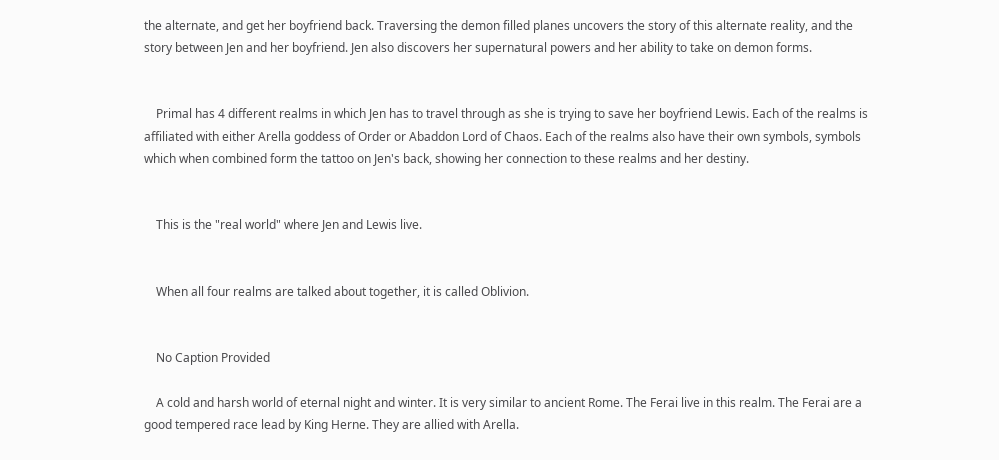the alternate, and get her boyfriend back. Traversing the demon filled planes uncovers the story of this alternate reality, and the story between Jen and her boyfriend. Jen also discovers her supernatural powers and her ability to take on demon forms.


    Primal has 4 different realms in which Jen has to travel through as she is trying to save her boyfriend Lewis. Each of the realms is affiliated with either Arella goddess of Order or Abaddon Lord of Chaos. Each of the realms also have their own symbols, symbols which when combined form the tattoo on Jen's back, showing her connection to these realms and her destiny.


    This is the "real world" where Jen and Lewis live.


    When all four realms are talked about together, it is called Oblivion.


    No Caption Provided

    A cold and harsh world of eternal night and winter. It is very similar to ancient Rome. The Ferai live in this realm. The Ferai are a good tempered race lead by King Herne. They are allied with Arella.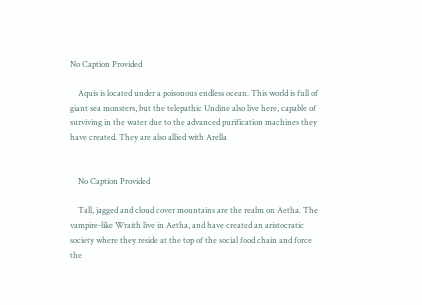No Caption Provided

    Aquis is located under a poisonous endless ocean. This world is full of giant sea monsters, but the telepathic Undine also live here, capable of surviving in the water due to the advanced purification machines they have created. They are also allied with Arella


    No Caption Provided

    Tall, jagged and cloud cover mountains are the realm on Aetha. The vampire-like Wraith live in Aetha, and have created an aristocratic society where they reside at the top of the social food chain and force the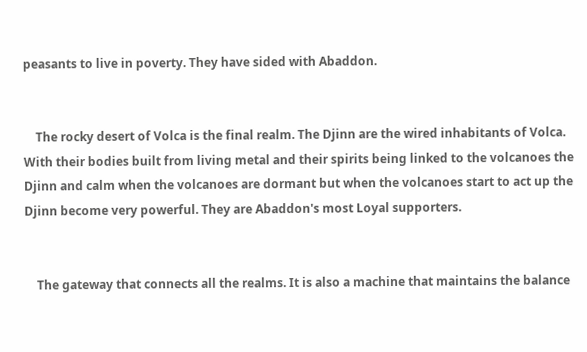peasants to live in poverty. They have sided with Abaddon.


    The rocky desert of Volca is the final realm. The Djinn are the wired inhabitants of Volca. With their bodies built from living metal and their spirits being linked to the volcanoes the Djinn and calm when the volcanoes are dormant but when the volcanoes start to act up the Djinn become very powerful. They are Abaddon's most Loyal supporters.


    The gateway that connects all the realms. It is also a machine that maintains the balance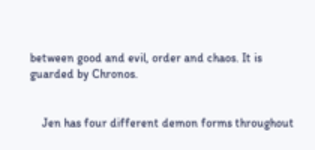between good and evil, order and chaos. It is guarded by Chronos.


    Jen has four different demon forms throughout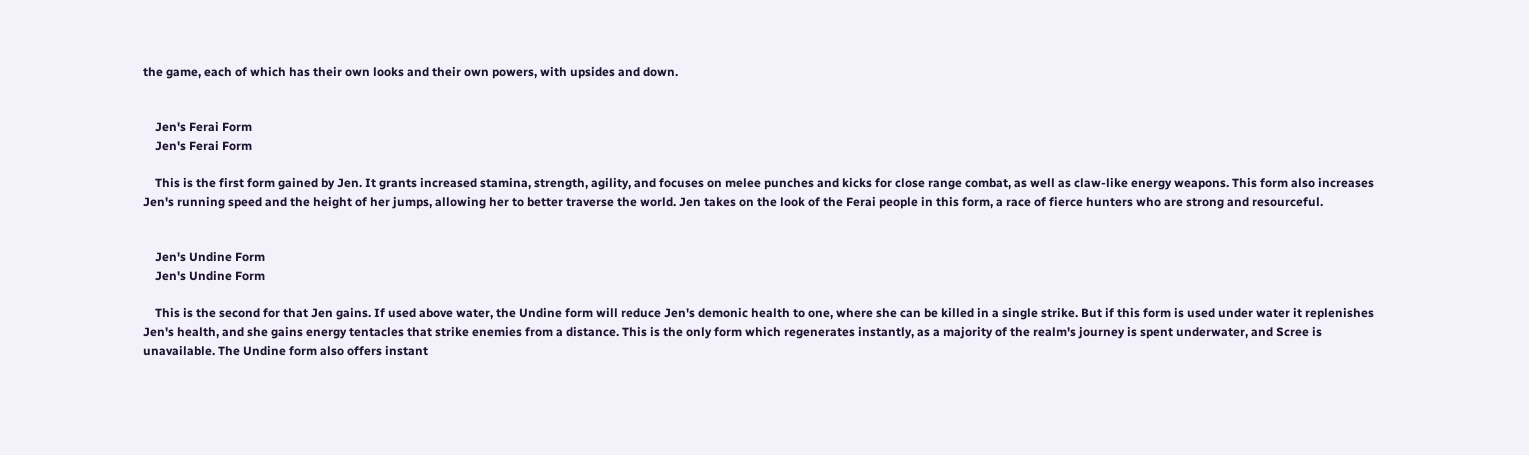the game, each of which has their own looks and their own powers, with upsides and down.


    Jen's Ferai Form
    Jen's Ferai Form

    This is the first form gained by Jen. It grants increased stamina, strength, agility, and focuses on melee punches and kicks for close range combat, as well as claw-like energy weapons. This form also increases Jen's running speed and the height of her jumps, allowing her to better traverse the world. Jen takes on the look of the Ferai people in this form, a race of fierce hunters who are strong and resourceful.


    Jen's Undine Form
    Jen's Undine Form

    This is the second for that Jen gains. If used above water, the Undine form will reduce Jen's demonic health to one, where she can be killed in a single strike. But if this form is used under water it replenishes Jen's health, and she gains energy tentacles that strike enemies from a distance. This is the only form which regenerates instantly, as a majority of the realm's journey is spent underwater, and Scree is unavailable. The Undine form also offers instant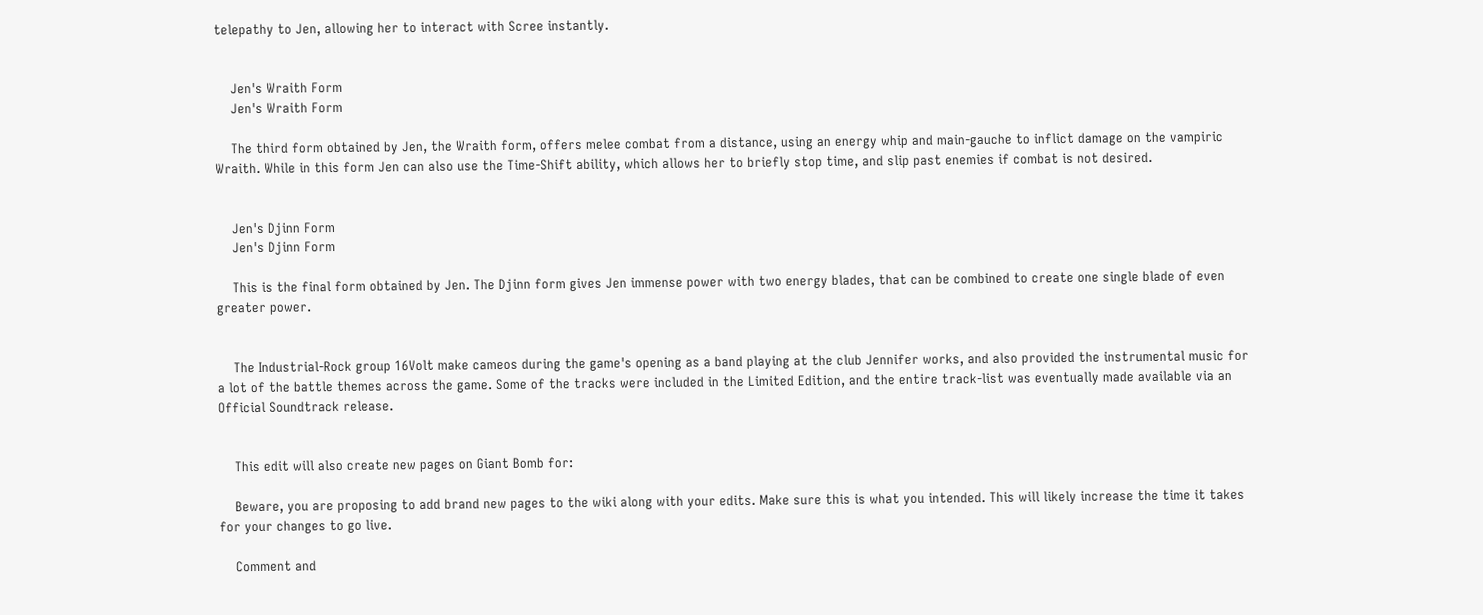telepathy to Jen, allowing her to interact with Scree instantly.


    Jen's Wraith Form
    Jen's Wraith Form

    The third form obtained by Jen, the Wraith form, offers melee combat from a distance, using an energy whip and main-gauche to inflict damage on the vampiric Wraith. While in this form Jen can also use the Time-Shift ability, which allows her to briefly stop time, and slip past enemies if combat is not desired.


    Jen's Djinn Form
    Jen's Djinn Form

    This is the final form obtained by Jen. The Djinn form gives Jen immense power with two energy blades, that can be combined to create one single blade of even greater power.


    The Industrial-Rock group 16Volt make cameos during the game's opening as a band playing at the club Jennifer works, and also provided the instrumental music for a lot of the battle themes across the game. Some of the tracks were included in the Limited Edition, and the entire track-list was eventually made available via an Official Soundtrack release.


    This edit will also create new pages on Giant Bomb for:

    Beware, you are proposing to add brand new pages to the wiki along with your edits. Make sure this is what you intended. This will likely increase the time it takes for your changes to go live.

    Comment and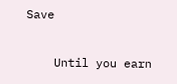Save

    Until you earn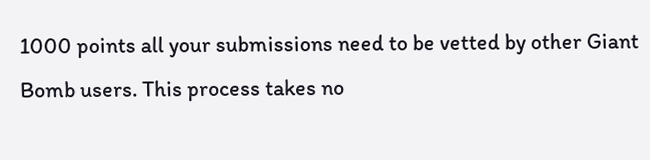1000 points all your submissions need to be vetted by other Giant Bomb users. This process takes no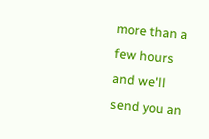more than a few hours and we'll send you an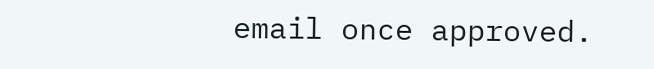email once approved.